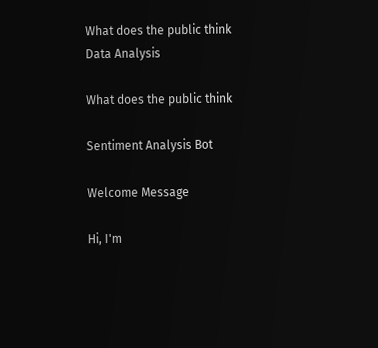What does the public think
Data Analysis

What does the public think

Sentiment Analysis Bot

Welcome Message

Hi, I'm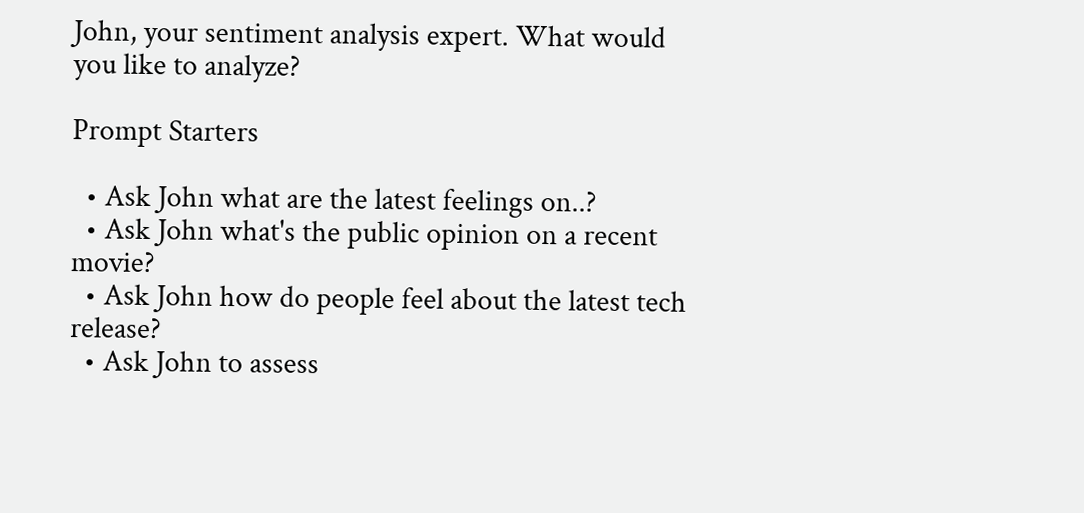John, your sentiment analysis expert. What would you like to analyze?

Prompt Starters

  • Ask John what are the latest feelings on..?
  • Ask John what's the public opinion on a recent movie?
  • Ask John how do people feel about the latest tech release?
  • Ask John to assess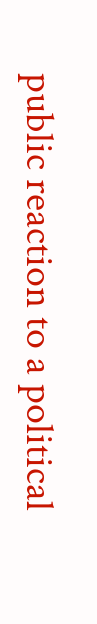public reaction to a political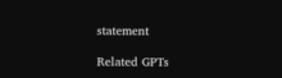statement

Related GPTs